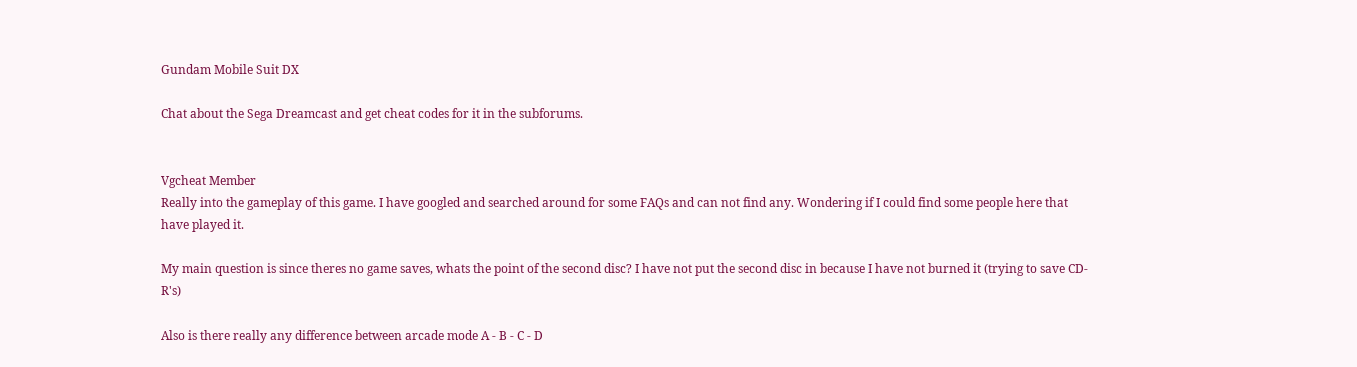Gundam Mobile Suit DX

Chat about the Sega Dreamcast and get cheat codes for it in the subforums.


Vgcheat Member
Really into the gameplay of this game. I have googled and searched around for some FAQs and can not find any. Wondering if I could find some people here that have played it.

My main question is since theres no game saves, whats the point of the second disc? I have not put the second disc in because I have not burned it (trying to save CD-R's)

Also is there really any difference between arcade mode A - B - C - D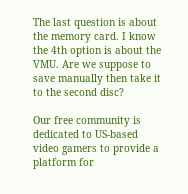The last question is about the memory card. I know the 4th option is about the VMU. Are we suppose to save manually then take it to the second disc?

Our free community is dedicated to US-based video gamers to provide a platform for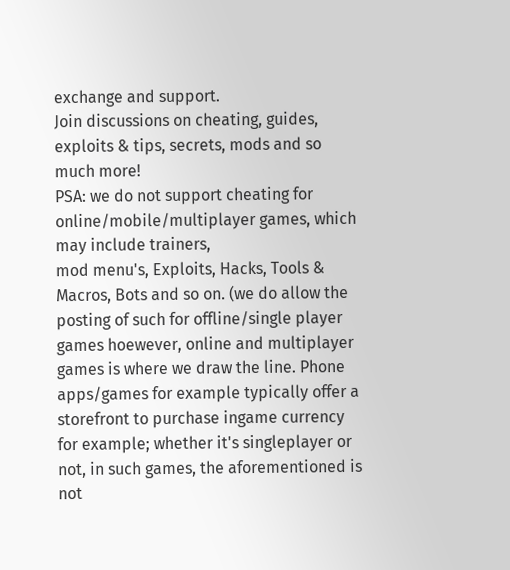exchange and support.
Join discussions on cheating, guides, exploits & tips, secrets, mods and so much more!
PSA: we do not support cheating for online/mobile/multiplayer games, which may include trainers,
mod menu's, Exploits, Hacks, Tools & Macros, Bots and so on. (we do allow the posting of such for offline/single player games hoewever, online and multiplayer games is where we draw the line. Phone apps/games for example typically offer a storefront to purchase ingame currency for example; whether it's singleplayer or not, in such games, the aforementioned is not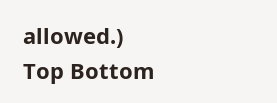allowed.)
Top Bottom